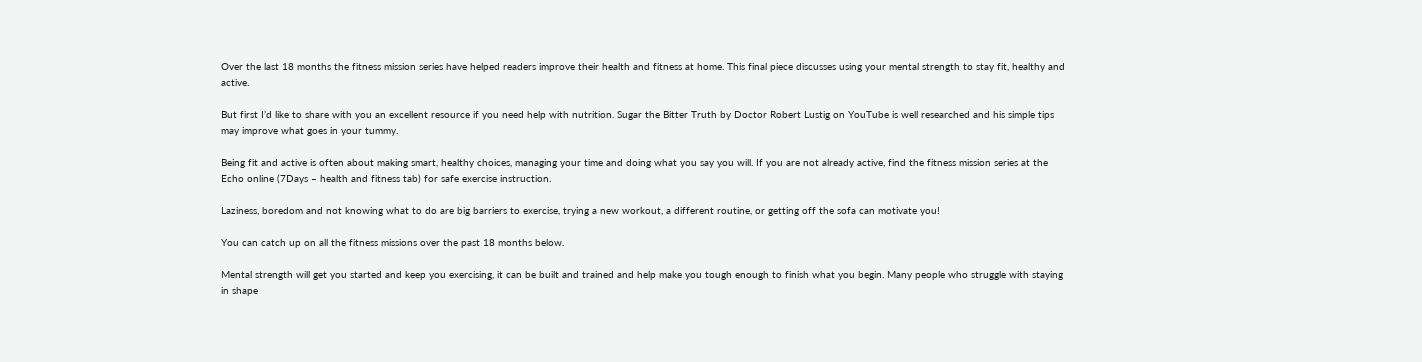Over the last 18 months the fitness mission series have helped readers improve their health and fitness at home. This final piece discusses using your mental strength to stay fit, healthy and active.

But first I’d like to share with you an excellent resource if you need help with nutrition. Sugar the Bitter Truth by Doctor Robert Lustig on YouTube is well researched and his simple tips may improve what goes in your tummy.

Being fit and active is often about making smart, healthy choices, managing your time and doing what you say you will. If you are not already active, find the fitness mission series at the Echo online (7Days – health and fitness tab) for safe exercise instruction.

Laziness, boredom and not knowing what to do are big barriers to exercise, trying a new workout, a different routine, or getting off the sofa can motivate you!

You can catch up on all the fitness missions over the past 18 months below.

Mental strength will get you started and keep you exercising, it can be built and trained and help make you tough enough to finish what you begin. Many people who struggle with staying in shape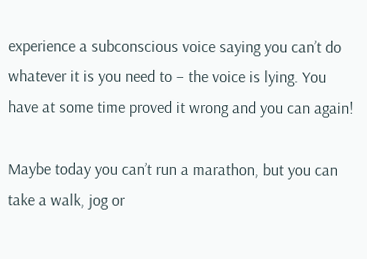experience a subconscious voice saying you can’t do whatever it is you need to – the voice is lying. You have at some time proved it wrong and you can again!

Maybe today you can’t run a marathon, but you can take a walk, jog or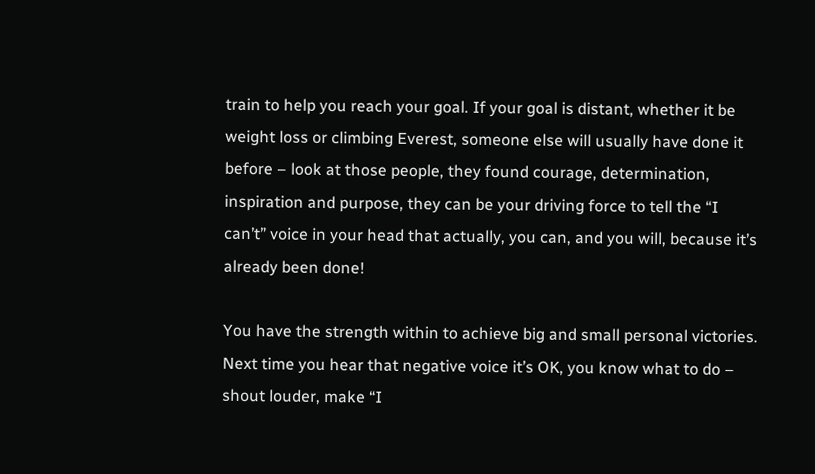train to help you reach your goal. If your goal is distant, whether it be weight loss or climbing Everest, someone else will usually have done it before – look at those people, they found courage, determination, inspiration and purpose, they can be your driving force to tell the “I can’t” voice in your head that actually, you can, and you will, because it’s already been done!

You have the strength within to achieve big and small personal victories. Next time you hear that negative voice it’s OK, you know what to do – shout louder, make “I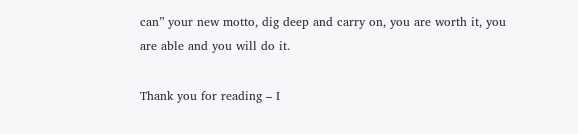can” your new motto, dig deep and carry on, you are worth it, you are able and you will do it.

Thank you for reading – I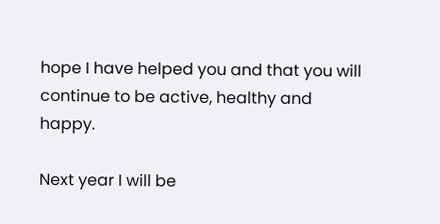hope I have helped you and that you will continue to be active, healthy and happy.

Next year I will be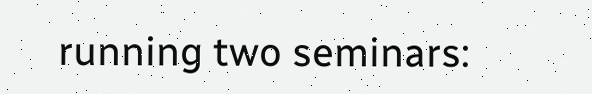running two seminars: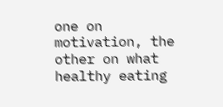one on motivation, the other on what healthy eating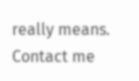really means. Contact me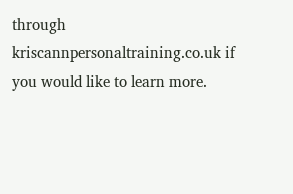through kriscannpersonaltraining.co.uk if you would like to learn more.